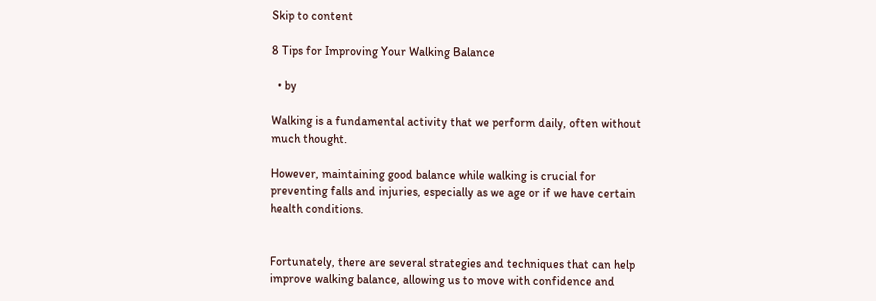Skip to content

8 Tips for Improving Your Walking Balance

  • by

Walking is a fundamental activity that we perform daily, often without much thought.

However, maintaining good balance while walking is crucial for preventing falls and injuries, especially as we age or if we have certain health conditions.


Fortunately, there are several strategies and techniques that can help improve walking balance, allowing us to move with confidence and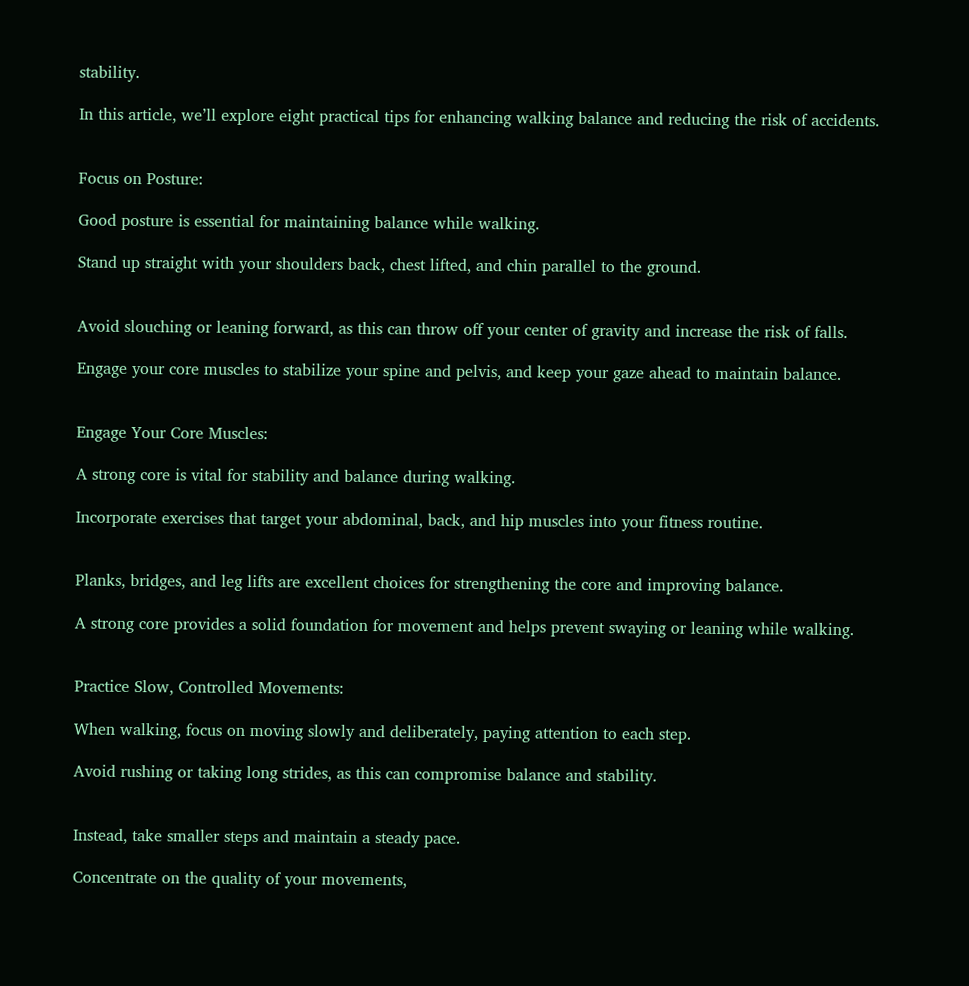stability.

In this article, we’ll explore eight practical tips for enhancing walking balance and reducing the risk of accidents.


Focus on Posture:

Good posture is essential for maintaining balance while walking.

Stand up straight with your shoulders back, chest lifted, and chin parallel to the ground.


Avoid slouching or leaning forward, as this can throw off your center of gravity and increase the risk of falls.

Engage your core muscles to stabilize your spine and pelvis, and keep your gaze ahead to maintain balance.


Engage Your Core Muscles:

A strong core is vital for stability and balance during walking.

Incorporate exercises that target your abdominal, back, and hip muscles into your fitness routine.


Planks, bridges, and leg lifts are excellent choices for strengthening the core and improving balance.

A strong core provides a solid foundation for movement and helps prevent swaying or leaning while walking.


Practice Slow, Controlled Movements:

When walking, focus on moving slowly and deliberately, paying attention to each step.

Avoid rushing or taking long strides, as this can compromise balance and stability.


Instead, take smaller steps and maintain a steady pace.

Concentrate on the quality of your movements,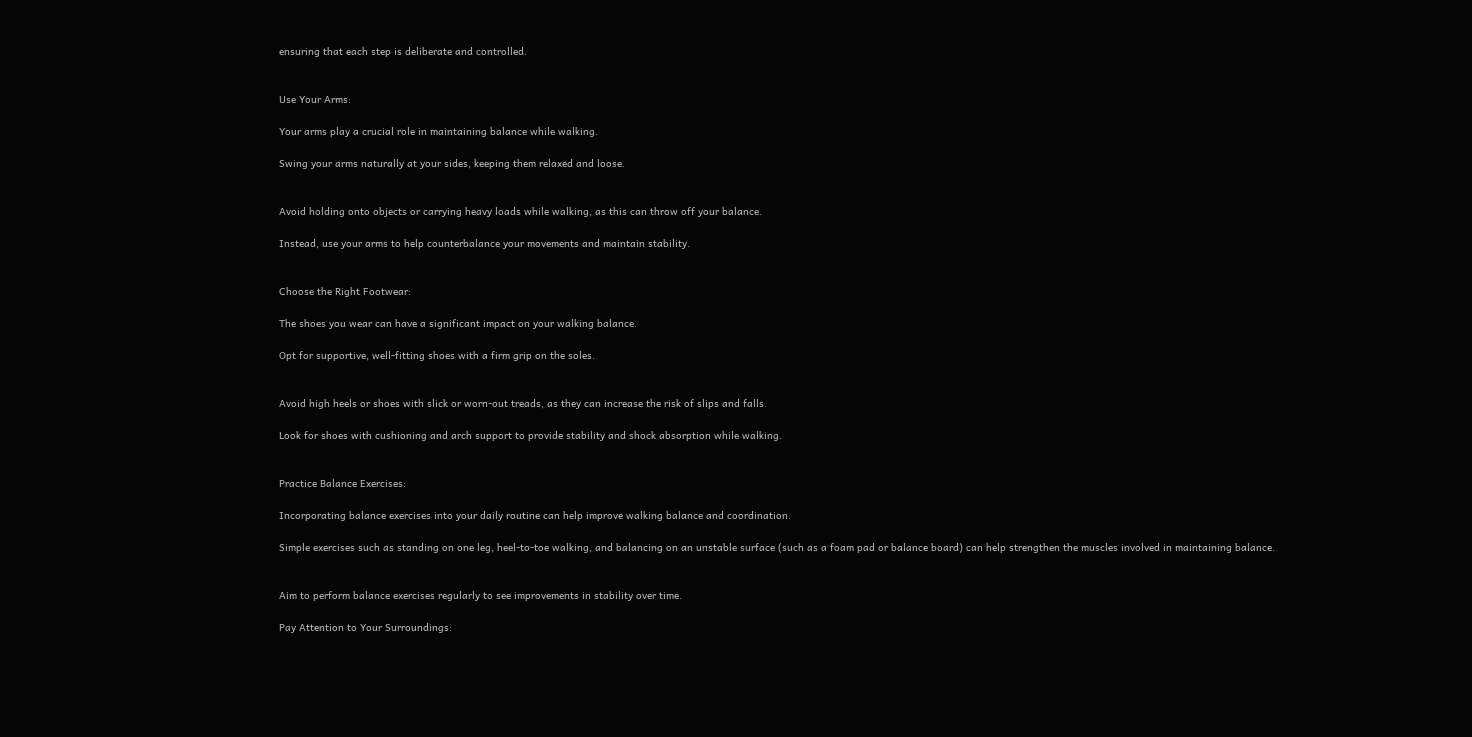ensuring that each step is deliberate and controlled.


Use Your Arms:

Your arms play a crucial role in maintaining balance while walking.

Swing your arms naturally at your sides, keeping them relaxed and loose.


Avoid holding onto objects or carrying heavy loads while walking, as this can throw off your balance.

Instead, use your arms to help counterbalance your movements and maintain stability.


Choose the Right Footwear:

The shoes you wear can have a significant impact on your walking balance.

Opt for supportive, well-fitting shoes with a firm grip on the soles.


Avoid high heels or shoes with slick or worn-out treads, as they can increase the risk of slips and falls.

Look for shoes with cushioning and arch support to provide stability and shock absorption while walking.


Practice Balance Exercises:

Incorporating balance exercises into your daily routine can help improve walking balance and coordination.

Simple exercises such as standing on one leg, heel-to-toe walking, and balancing on an unstable surface (such as a foam pad or balance board) can help strengthen the muscles involved in maintaining balance.


Aim to perform balance exercises regularly to see improvements in stability over time.

Pay Attention to Your Surroundings: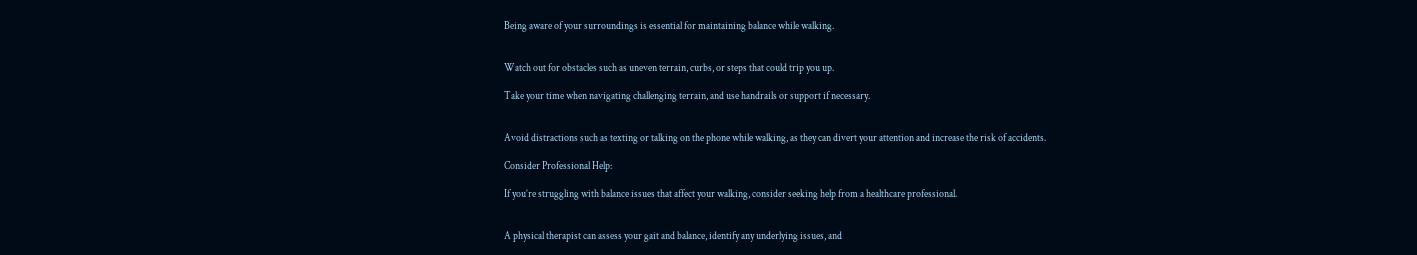Being aware of your surroundings is essential for maintaining balance while walking.


Watch out for obstacles such as uneven terrain, curbs, or steps that could trip you up.

Take your time when navigating challenging terrain, and use handrails or support if necessary.


Avoid distractions such as texting or talking on the phone while walking, as they can divert your attention and increase the risk of accidents.

Consider Professional Help:

If you’re struggling with balance issues that affect your walking, consider seeking help from a healthcare professional.


A physical therapist can assess your gait and balance, identify any underlying issues, and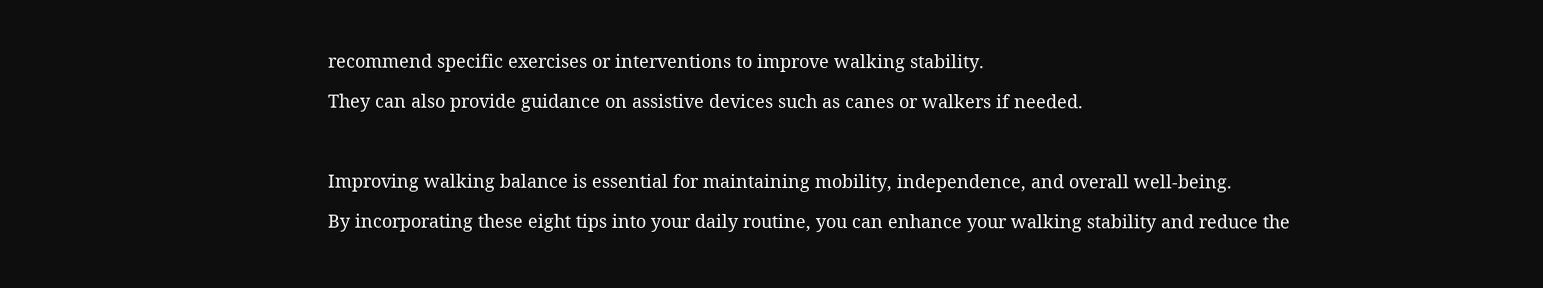recommend specific exercises or interventions to improve walking stability.

They can also provide guidance on assistive devices such as canes or walkers if needed.



Improving walking balance is essential for maintaining mobility, independence, and overall well-being.

By incorporating these eight tips into your daily routine, you can enhance your walking stability and reduce the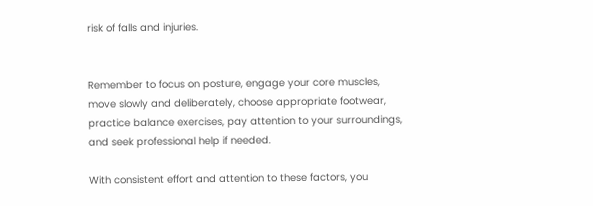risk of falls and injuries.


Remember to focus on posture, engage your core muscles, move slowly and deliberately, choose appropriate footwear, practice balance exercises, pay attention to your surroundings, and seek professional help if needed.

With consistent effort and attention to these factors, you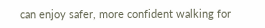can enjoy safer, more confident walking for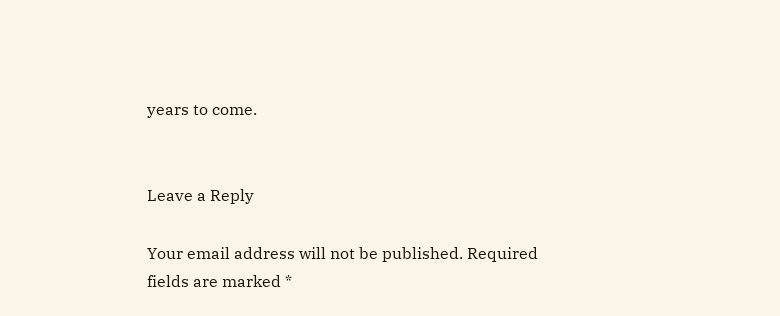years to come.


Leave a Reply

Your email address will not be published. Required fields are marked *